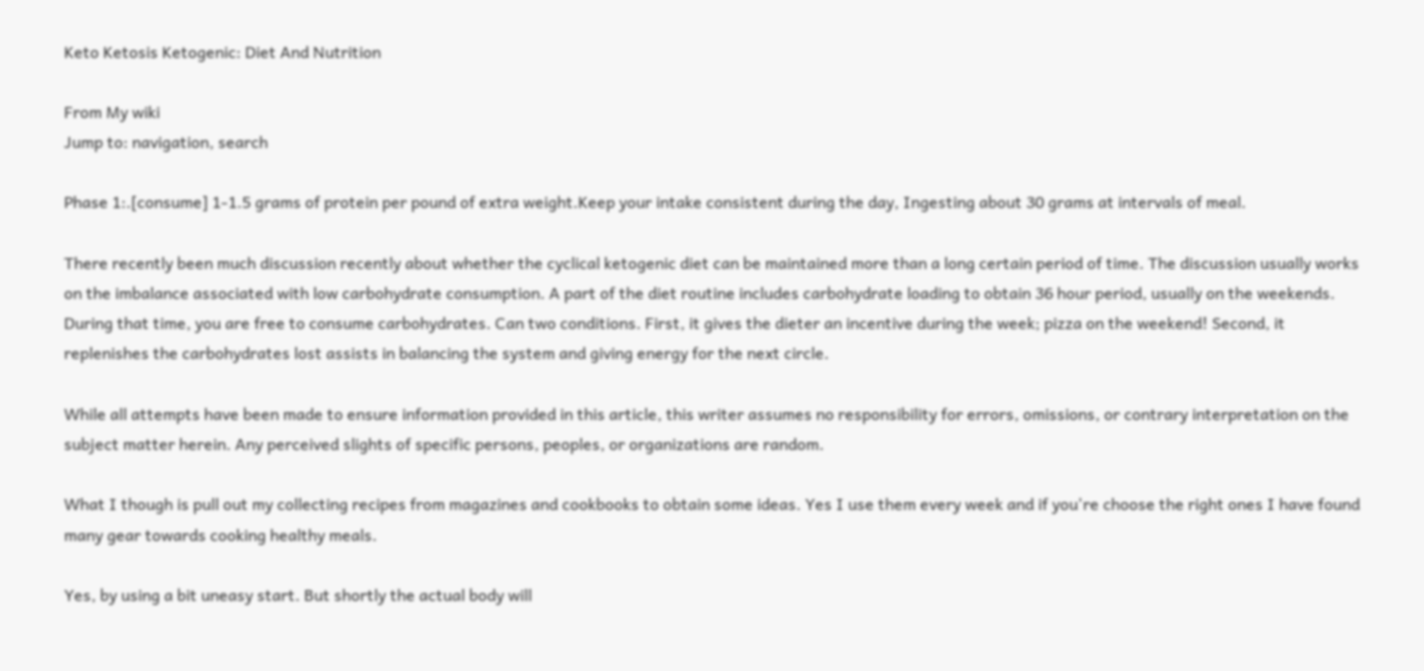Keto Ketosis Ketogenic: Diet And Nutrition

From My wiki
Jump to: navigation, search

Phase 1:.[consume] 1-1.5 grams of protein per pound of extra weight.Keep your intake consistent during the day, Ingesting about 30 grams at intervals of meal.

There recently been much discussion recently about whether the cyclical ketogenic diet can be maintained more than a long certain period of time. The discussion usually works on the imbalance associated with low carbohydrate consumption. A part of the diet routine includes carbohydrate loading to obtain 36 hour period, usually on the weekends. During that time, you are free to consume carbohydrates. Can two conditions. First, it gives the dieter an incentive during the week; pizza on the weekend! Second, it replenishes the carbohydrates lost assists in balancing the system and giving energy for the next circle.

While all attempts have been made to ensure information provided in this article, this writer assumes no responsibility for errors, omissions, or contrary interpretation on the subject matter herein. Any perceived slights of specific persons, peoples, or organizations are random.

What I though is pull out my collecting recipes from magazines and cookbooks to obtain some ideas. Yes I use them every week and if you're choose the right ones I have found many gear towards cooking healthy meals.

Yes, by using a bit uneasy start. But shortly the actual body will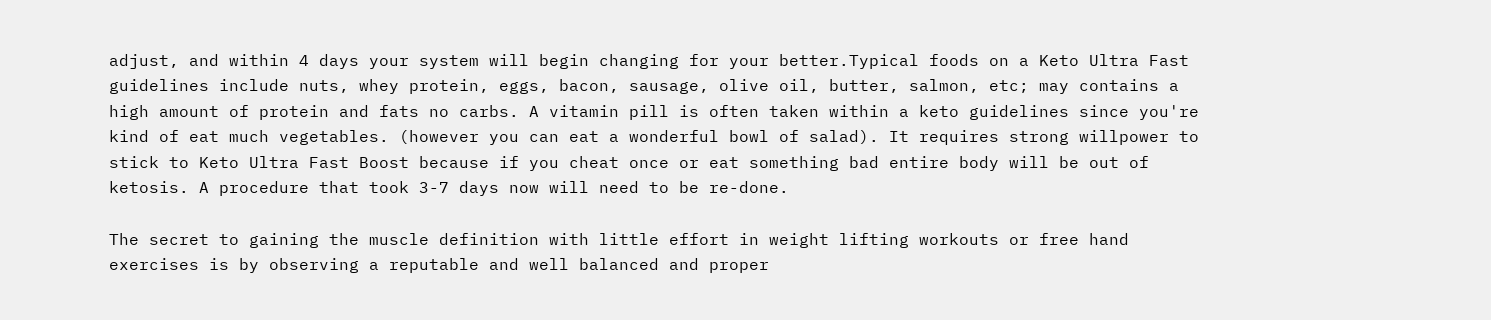adjust, and within 4 days your system will begin changing for your better.Typical foods on a Keto Ultra Fast guidelines include nuts, whey protein, eggs, bacon, sausage, olive oil, butter, salmon, etc; may contains a high amount of protein and fats no carbs. A vitamin pill is often taken within a keto guidelines since you're kind of eat much vegetables. (however you can eat a wonderful bowl of salad). It requires strong willpower to stick to Keto Ultra Fast Boost because if you cheat once or eat something bad entire body will be out of ketosis. A procedure that took 3-7 days now will need to be re-done.

The secret to gaining the muscle definition with little effort in weight lifting workouts or free hand exercises is by observing a reputable and well balanced and proper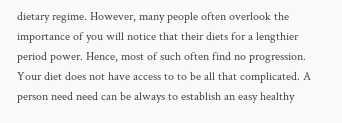dietary regime. However, many people often overlook the importance of you will notice that their diets for a lengthier period power. Hence, most of such often find no progression. Your diet does not have access to to be all that complicated. A person need need can be always to establish an easy healthy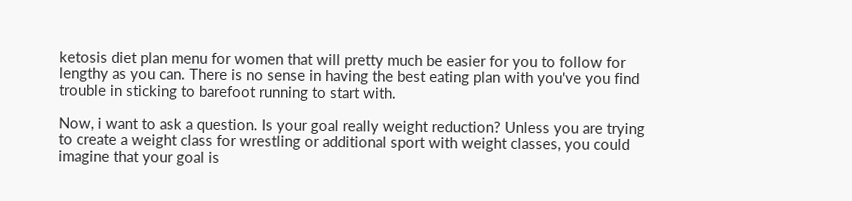ketosis diet plan menu for women that will pretty much be easier for you to follow for lengthy as you can. There is no sense in having the best eating plan with you've you find trouble in sticking to barefoot running to start with.

Now, i want to ask a question. Is your goal really weight reduction? Unless you are trying to create a weight class for wrestling or additional sport with weight classes, you could imagine that your goal is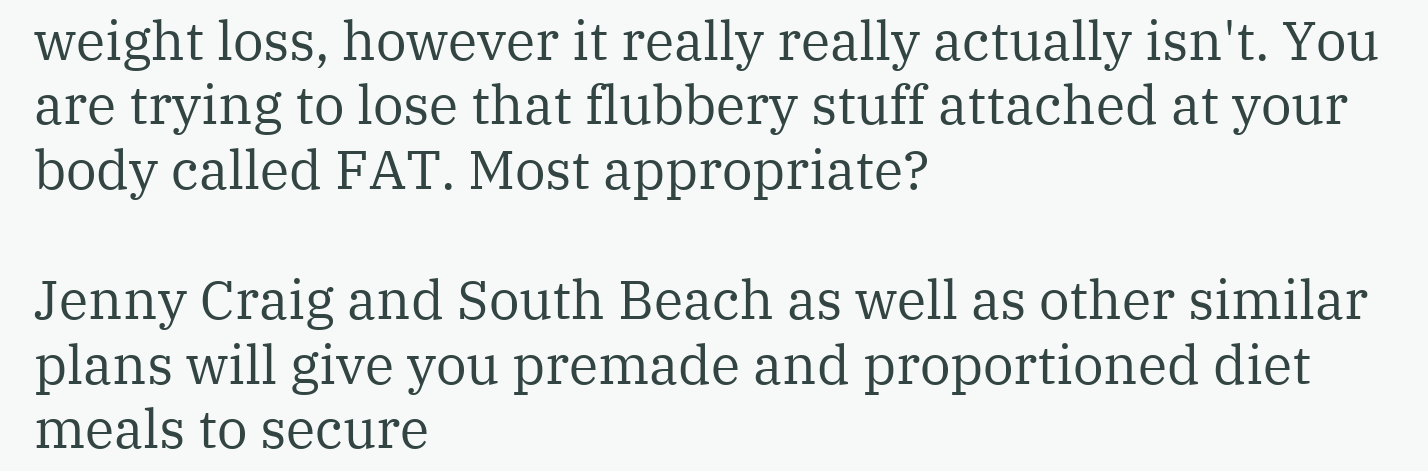weight loss, however it really really actually isn't. You are trying to lose that flubbery stuff attached at your body called FAT. Most appropriate?

Jenny Craig and South Beach as well as other similar plans will give you premade and proportioned diet meals to secure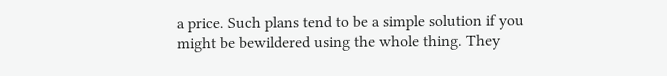a price. Such plans tend to be a simple solution if you might be bewildered using the whole thing. They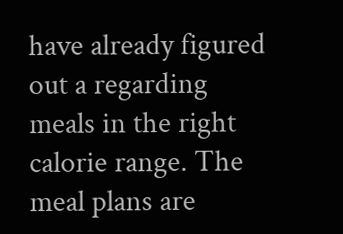have already figured out a regarding meals in the right calorie range. The meal plans are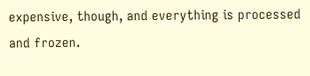expensive, though, and everything is processed and frozen.